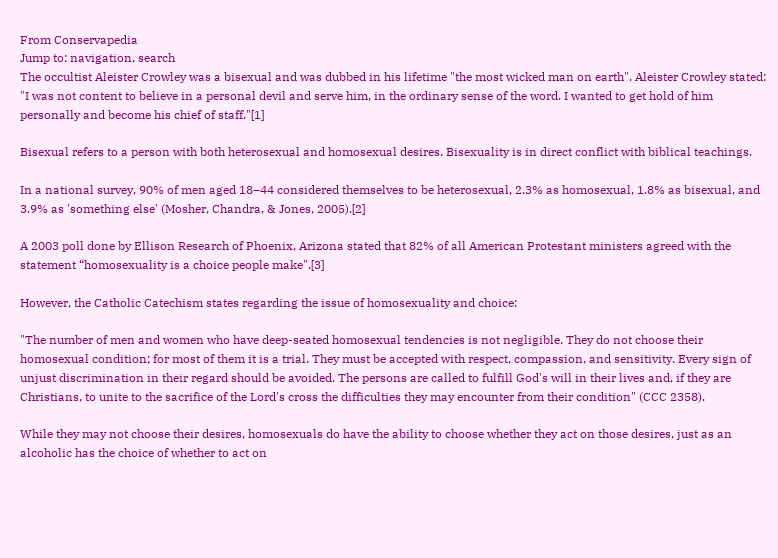From Conservapedia
Jump to: navigation, search
The occultist Aleister Crowley was a bisexual and was dubbed in his lifetime "the most wicked man on earth". Aleister Crowley stated: "I was not content to believe in a personal devil and serve him, in the ordinary sense of the word. I wanted to get hold of him personally and become his chief of staff."[1]

Bisexual refers to a person with both heterosexual and homosexual desires. Bisexuality is in direct conflict with biblical teachings.

In a national survey, 90% of men aged 18–44 considered themselves to be heterosexual, 2.3% as homosexual, 1.8% as bisexual, and 3.9% as 'something else' (Mosher, Chandra, & Jones, 2005).[2]

A 2003 poll done by Ellison Research of Phoenix, Arizona stated that 82% of all American Protestant ministers agreed with the statement “homosexuality is a choice people make".[3]

However, the Catholic Catechism states regarding the issue of homosexuality and choice:

"The number of men and women who have deep-seated homosexual tendencies is not negligible. They do not choose their homosexual condition; for most of them it is a trial. They must be accepted with respect, compassion, and sensitivity. Every sign of unjust discrimination in their regard should be avoided. The persons are called to fulfill God's will in their lives and, if they are Christians, to unite to the sacrifice of the Lord's cross the difficulties they may encounter from their condition" (CCC 2358).

While they may not choose their desires, homosexuals do have the ability to choose whether they act on those desires, just as an alcoholic has the choice of whether to act on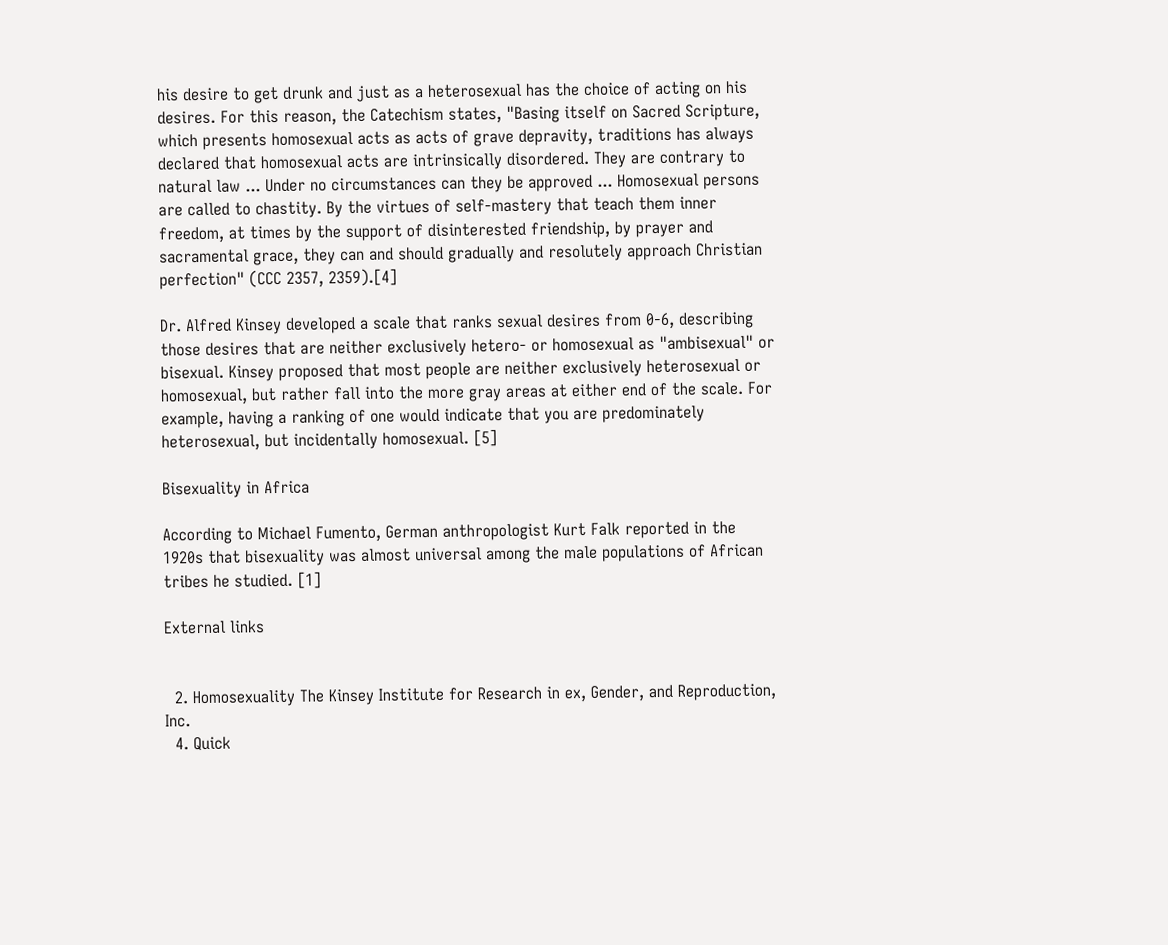his desire to get drunk and just as a heterosexual has the choice of acting on his desires. For this reason, the Catechism states, "Basing itself on Sacred Scripture, which presents homosexual acts as acts of grave depravity, traditions has always declared that homosexual acts are intrinsically disordered. They are contrary to natural law ... Under no circumstances can they be approved ... Homosexual persons are called to chastity. By the virtues of self-mastery that teach them inner freedom, at times by the support of disinterested friendship, by prayer and sacramental grace, they can and should gradually and resolutely approach Christian perfection" (CCC 2357, 2359).[4]

Dr. Alfred Kinsey developed a scale that ranks sexual desires from 0-6, describing those desires that are neither exclusively hetero- or homosexual as "ambisexual" or bisexual. Kinsey proposed that most people are neither exclusively heterosexual or homosexual, but rather fall into the more gray areas at either end of the scale. For example, having a ranking of one would indicate that you are predominately heterosexual, but incidentally homosexual. [5]

Bisexuality in Africa

According to Michael Fumento, German anthropologist Kurt Falk reported in the 1920s that bisexuality was almost universal among the male populations of African tribes he studied. [1]

External links


  2. Homosexuality The Kinsey Institute for Research in ex, Gender, and Reproduction, Inc.
  4. Quick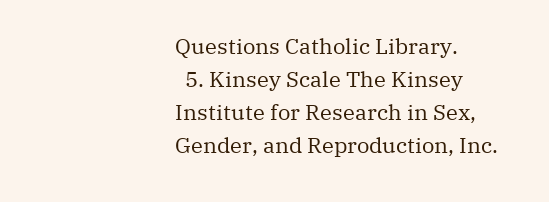Questions Catholic Library.
  5. Kinsey Scale The Kinsey Institute for Research in Sex, Gender, and Reproduction, Inc.